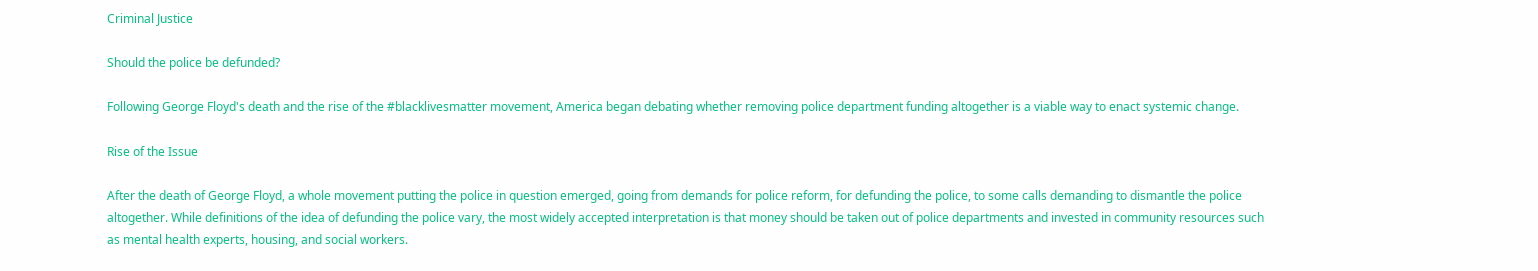Criminal Justice

Should the police be defunded?

Following George Floyd's death and the rise of the #blacklivesmatter movement, America began debating whether removing police department funding altogether is a viable way to enact systemic change.

Rise of the Issue

After the death of George Floyd, a whole movement putting the police in question emerged, going from demands for police reform, for defunding the police, to some calls demanding to dismantle the police altogether. While definitions of the idea of defunding the police vary, the most widely accepted interpretation is that money should be taken out of police departments and invested in community resources such as mental health experts, housing, and social workers.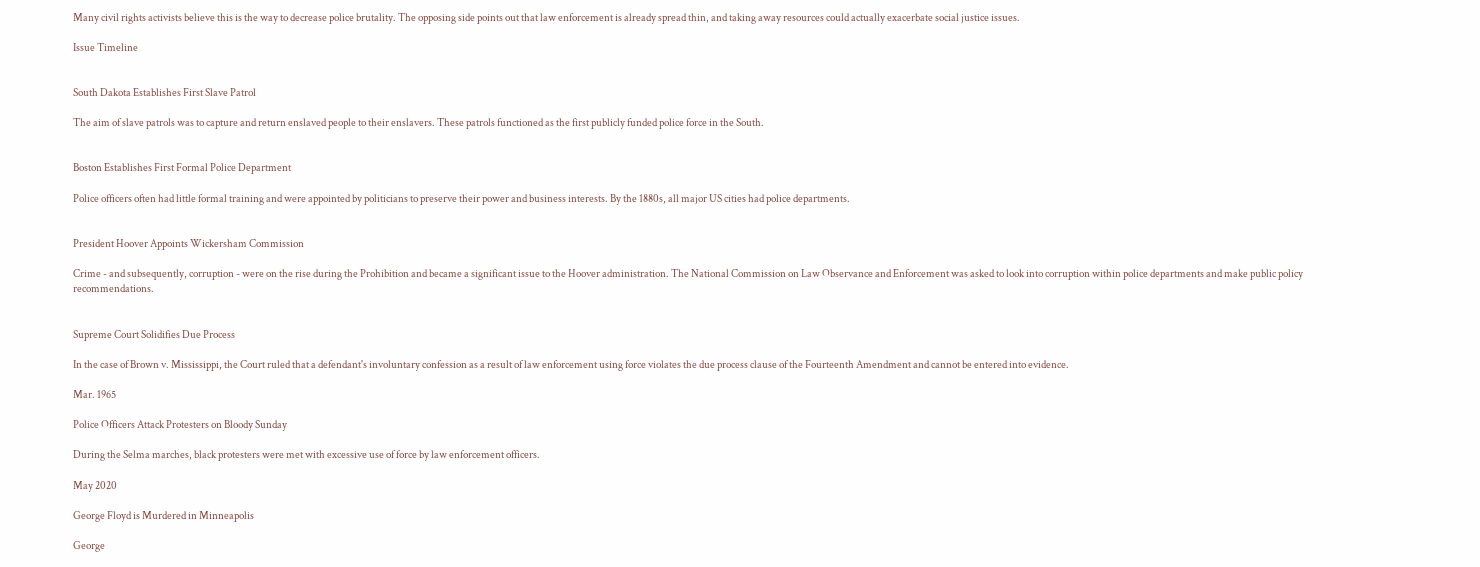Many civil rights activists believe this is the way to decrease police brutality. The opposing side points out that law enforcement is already spread thin, and taking away resources could actually exacerbate social justice issues.

Issue Timeline


South Dakota Establishes First Slave Patrol

The aim of slave patrols was to capture and return enslaved people to their enslavers. These patrols functioned as the first publicly funded police force in the South.


Boston Establishes First Formal Police Department

Police officers often had little formal training and were appointed by politicians to preserve their power and business interests. By the 1880s, all major US cities had police departments.


President Hoover Appoints Wickersham Commission

Crime - and subsequently, corruption - were on the rise during the Prohibition and became a significant issue to the Hoover administration. The National Commission on Law Observance and Enforcement was asked to look into corruption within police departments and make public policy recommendations.


Supreme Court Solidifies Due Process

In the case of Brown v. Mississippi, the Court ruled that a defendant's involuntary confession as a result of law enforcement using force violates the due process clause of the Fourteenth Amendment and cannot be entered into evidence.

Mar. 1965

Police Officers Attack Protesters on Bloody Sunday

During the Selma marches, black protesters were met with excessive use of force by law enforcement officers.

May 2020

George Floyd is Murdered in Minneapolis

George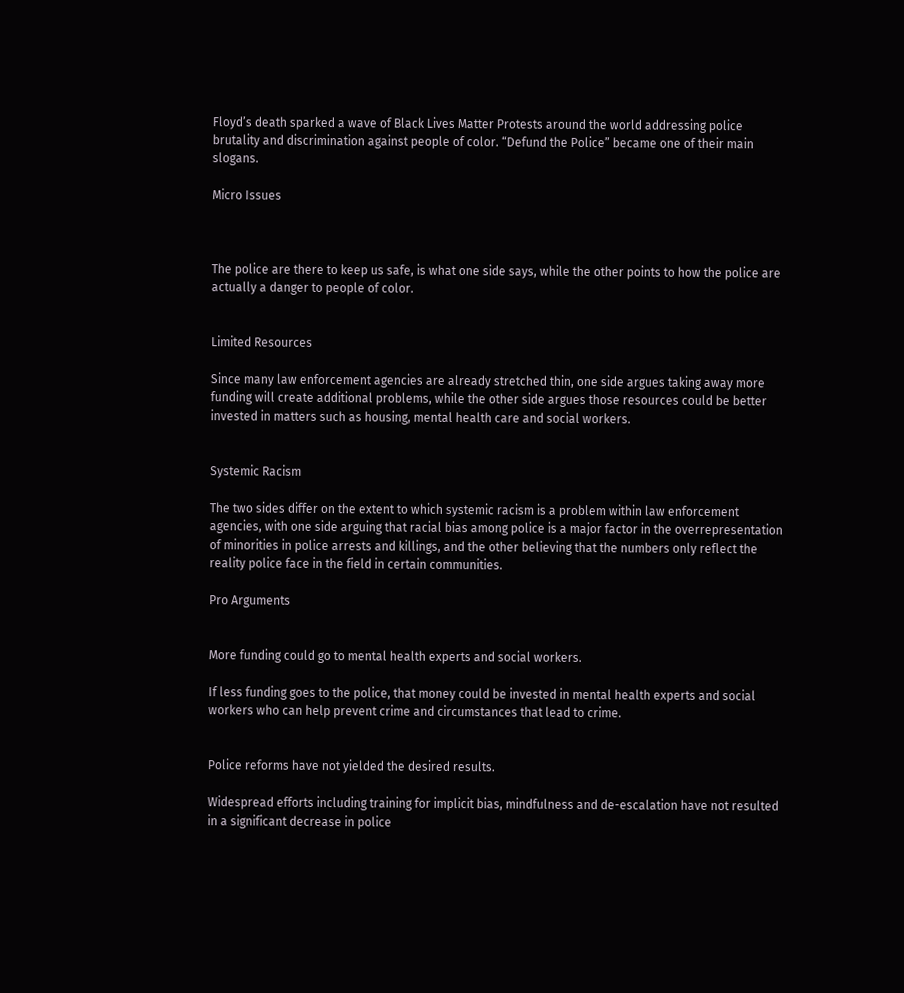Floyd’s death sparked a wave of Black Lives Matter Protests around the world addressing police brutality and discrimination against people of color. “Defund the Police” became one of their main slogans.

Micro Issues



The police are there to keep us safe, is what one side says, while the other points to how the police are actually a danger to people of color.


Limited Resources

Since many law enforcement agencies are already stretched thin, one side argues taking away more funding will create additional problems, while the other side argues those resources could be better invested in matters such as housing, mental health care and social workers.


Systemic Racism

The two sides differ on the extent to which systemic racism is a problem within law enforcement agencies, with one side arguing that racial bias among police is a major factor in the overrepresentation of minorities in police arrests and killings, and the other believing that the numbers only reflect the reality police face in the field in certain communities.

Pro Arguments


More funding could go to mental health experts and social workers.

If less funding goes to the police, that money could be invested in mental health experts and social workers who can help prevent crime and circumstances that lead to crime.


Police reforms have not yielded the desired results.

Widespread efforts including training for implicit bias, mindfulness and de-escalation have not resulted in a significant decrease in police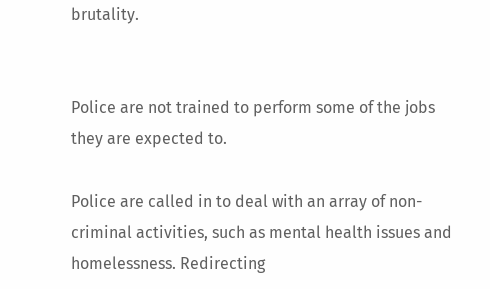brutality.


Police are not trained to perform some of the jobs they are expected to.

Police are called in to deal with an array of non-criminal activities, such as mental health issues and homelessness. Redirecting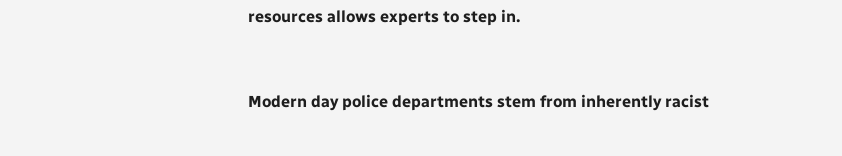resources allows experts to step in.


Modern day police departments stem from inherently racist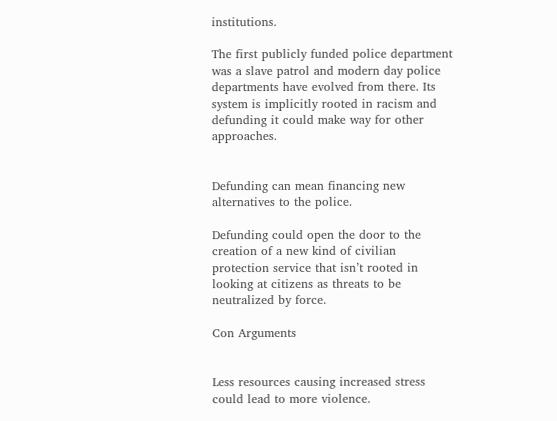institutions.

The first publicly funded police department was a slave patrol and modern day police departments have evolved from there. Its system is implicitly rooted in racism and defunding it could make way for other approaches.


Defunding can mean financing new alternatives to the police.

Defunding could open the door to the creation of a new kind of civilian protection service that isn’t rooted in looking at citizens as threats to be neutralized by force.

Con Arguments


Less resources causing increased stress could lead to more violence.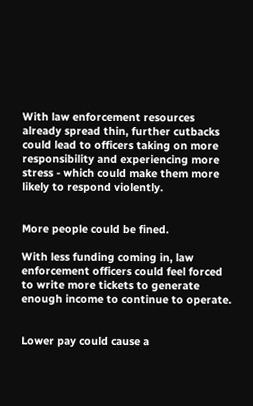With law enforcement resources already spread thin, further cutbacks could lead to officers taking on more responsibility and experiencing more stress - which could make them more likely to respond violently.


More people could be fined.

With less funding coming in, law enforcement officers could feel forced to write more tickets to generate enough income to continue to operate.


Lower pay could cause a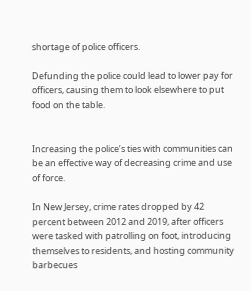shortage of police officers.

Defunding the police could lead to lower pay for officers, causing them to look elsewhere to put food on the table.


Increasing the police’s ties with communities can be an effective way of decreasing crime and use of force.

In New Jersey, crime rates dropped by 42 percent between 2012 and 2019, after officers were tasked with patrolling on foot, introducing themselves to residents, and hosting community barbecues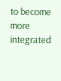to become more integrated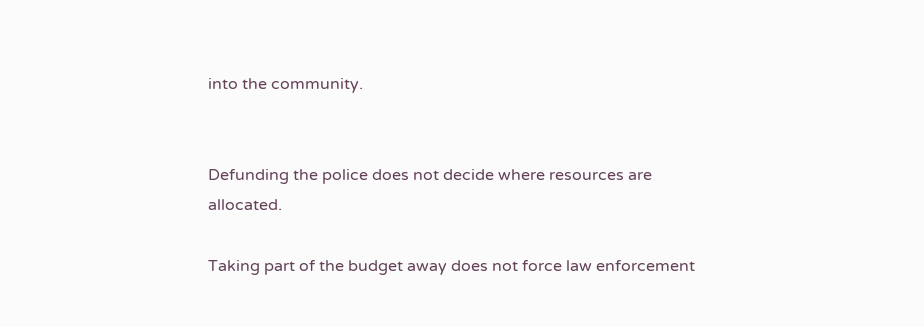into the community.


Defunding the police does not decide where resources are allocated.

Taking part of the budget away does not force law enforcement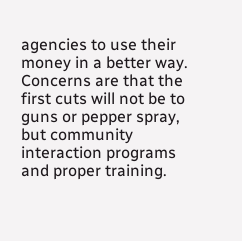agencies to use their money in a better way. Concerns are that the first cuts will not be to guns or pepper spray, but community interaction programs and proper training.